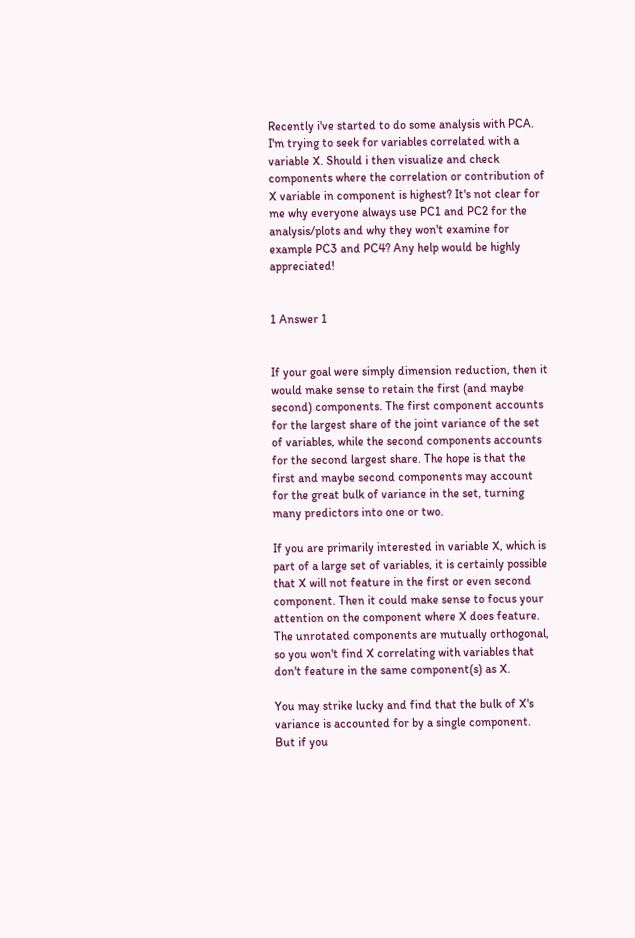Recently i've started to do some analysis with PCA. I'm trying to seek for variables correlated with a variable X. Should i then visualize and check components where the correlation or contribution of X variable in component is highest? It's not clear for me why everyone always use PC1 and PC2 for the analysis/plots and why they won't examine for example PC3 and PC4? Any help would be highly appreciated!


1 Answer 1


If your goal were simply dimension reduction, then it would make sense to retain the first (and maybe second) components. The first component accounts for the largest share of the joint variance of the set of variables, while the second components accounts for the second largest share. The hope is that the first and maybe second components may account for the great bulk of variance in the set, turning many predictors into one or two.

If you are primarily interested in variable X, which is part of a large set of variables, it is certainly possible that X will not feature in the first or even second component. Then it could make sense to focus your attention on the component where X does feature. The unrotated components are mutually orthogonal, so you won't find X correlating with variables that don't feature in the same component(s) as X.

You may strike lucky and find that the bulk of X's variance is accounted for by a single component. But if you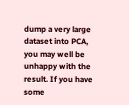dump a very large dataset into PCA, you may well be unhappy with the result. If you have some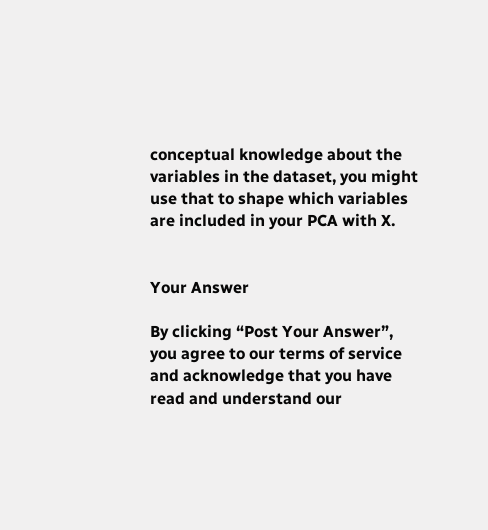conceptual knowledge about the variables in the dataset, you might use that to shape which variables are included in your PCA with X.


Your Answer

By clicking “Post Your Answer”, you agree to our terms of service and acknowledge that you have read and understand our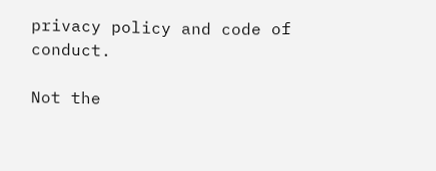privacy policy and code of conduct.

Not the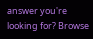answer you're looking for? Browse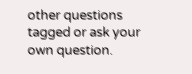other questions tagged or ask your own question.